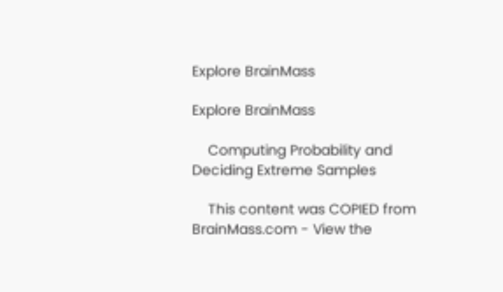Explore BrainMass

Explore BrainMass

    Computing Probability and Deciding Extreme Samples

    This content was COPIED from BrainMass.com - View the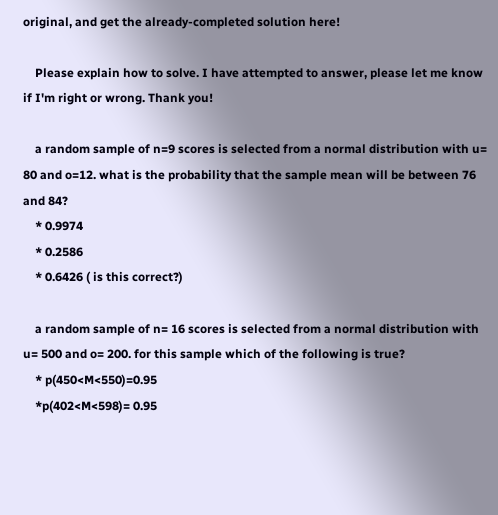original, and get the already-completed solution here!

    Please explain how to solve. I have attempted to answer, please let me know if I'm right or wrong. Thank you!

    a random sample of n=9 scores is selected from a normal distribution with u= 80 and o=12. what is the probability that the sample mean will be between 76 and 84?
    * 0.9974
    * 0.2586
    * 0.6426 ( is this correct?)

    a random sample of n= 16 scores is selected from a normal distribution with u= 500 and o= 200. for this sample which of the following is true?
    * p(450<M<550)=0.95
    *p(402<M<598)= 0.95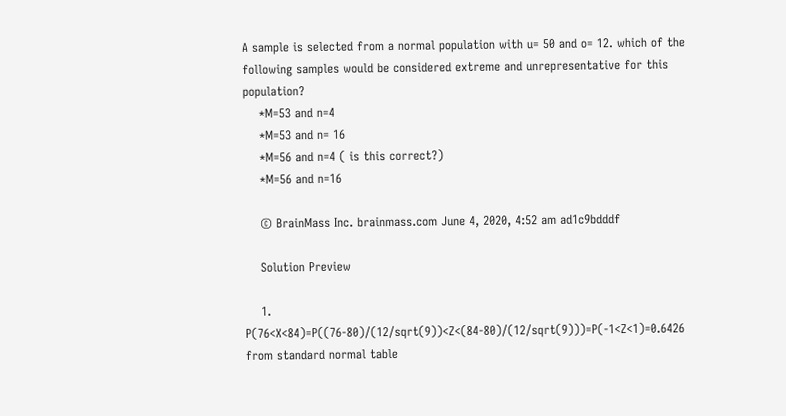A sample is selected from a normal population with u= 50 and o= 12. which of the following samples would be considered extreme and unrepresentative for this population?
    *M=53 and n=4
    *M=53 and n= 16
    *M=56 and n=4 ( is this correct?)
    *M=56 and n=16

    © BrainMass Inc. brainmass.com June 4, 2020, 4:52 am ad1c9bdddf

    Solution Preview

    1. P(76<X<84)=P((76-80)/(12/sqrt(9))<Z<(84-80)/(12/sqrt(9)))=P(-1<Z<1)=0.6426 from standard normal table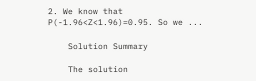2. We know that P(-1.96<Z<1.96)=0.95. So we ...

    Solution Summary

    The solution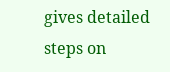gives detailed steps on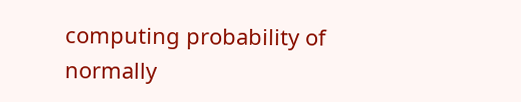computing probability of normally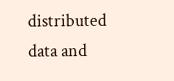distributed data and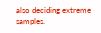also deciding extreme samples.